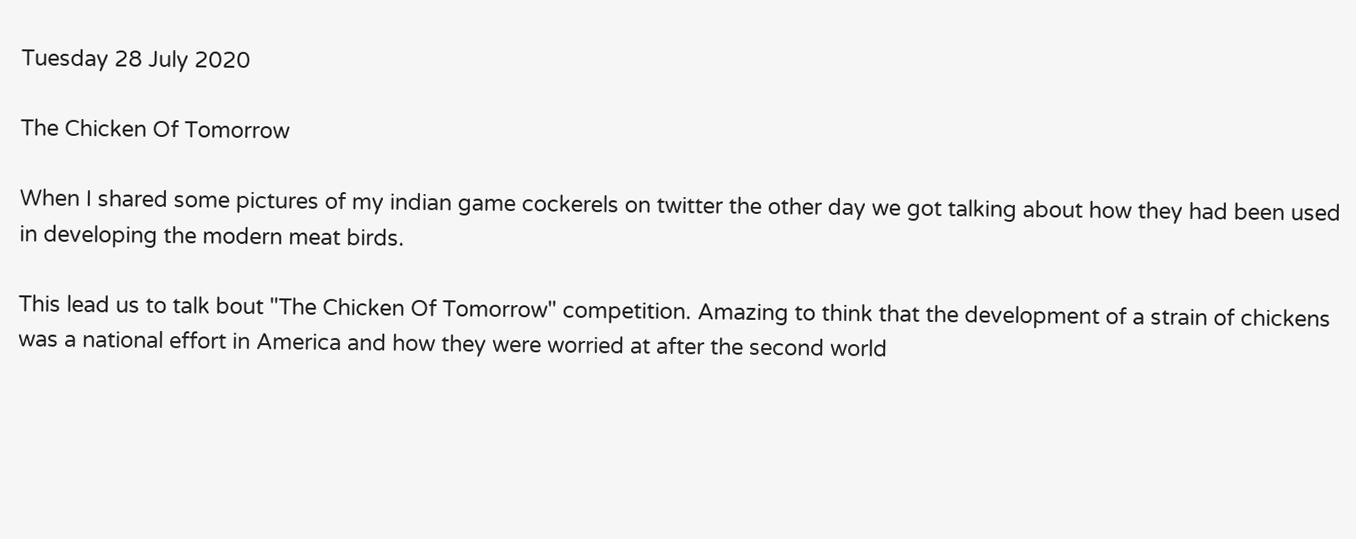Tuesday 28 July 2020

The Chicken Of Tomorrow

When I shared some pictures of my indian game cockerels on twitter the other day we got talking about how they had been used in developing the modern meat birds.

This lead us to talk bout "The Chicken Of Tomorrow" competition. Amazing to think that the development of a strain of chickens was a national effort in America and how they were worried at after the second world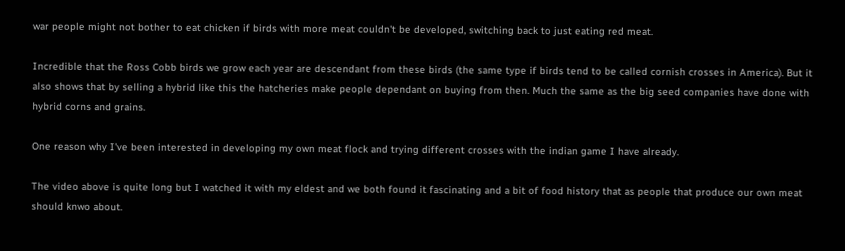war people might not bother to eat chicken if birds with more meat couldn't be developed, switching back to just eating red meat.

Incredible that the Ross Cobb birds we grow each year are descendant from these birds (the same type if birds tend to be called cornish crosses in America). But it also shows that by selling a hybrid like this the hatcheries make people dependant on buying from then. Much the same as the big seed companies have done with hybrid corns and grains.

One reason why I've been interested in developing my own meat flock and trying different crosses with the indian game I have already.

The video above is quite long but I watched it with my eldest and we both found it fascinating and a bit of food history that as people that produce our own meat should knwo about.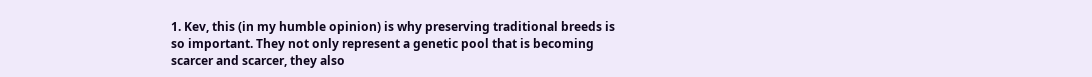1. Kev, this (in my humble opinion) is why preserving traditional breeds is so important. They not only represent a genetic pool that is becoming scarcer and scarcer, they also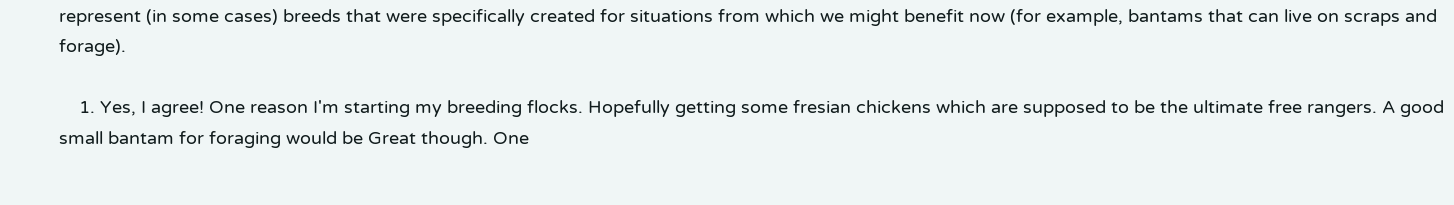represent (in some cases) breeds that were specifically created for situations from which we might benefit now (for example, bantams that can live on scraps and forage).

    1. Yes, I agree! One reason I'm starting my breeding flocks. Hopefully getting some fresian chickens which are supposed to be the ultimate free rangers. A good small bantam for foraging would be Great though. One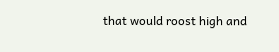that would roost high and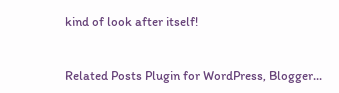kind of look after itself!


Related Posts Plugin for WordPress, Blogger...